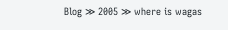Blog ≫ 2005 ≫ where is wagas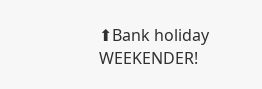⬆Bank holiday WEEKENDER!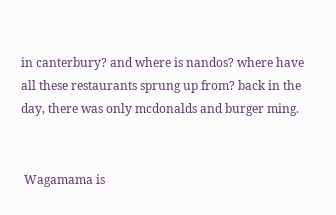in canterbury? and where is nandos? where have all these restaurants sprung up from? back in the day, there was only mcdonalds and burger ming.


 Wagamama is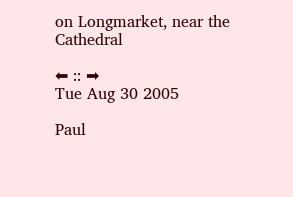on Longmarket, near the Cathedral

⬅ :: ➡
Tue Aug 30 2005

Paul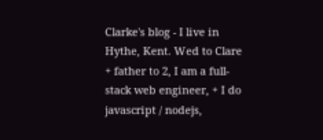Clarke's blog - I live in Hythe, Kent. Wed to Clare + father to 2, I am a full-stack web engineer, + I do javascript / nodejs,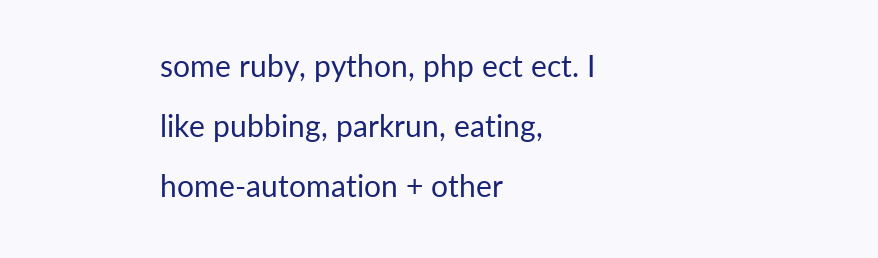some ruby, python, php ect ect. I like pubbing, parkrun, eating, home-automation + other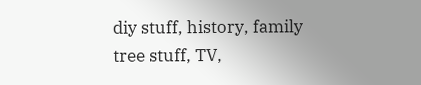diy stuff, history, family tree stuff, TV,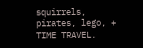squirrels, pirates, lego, + TIME TRAVEL.